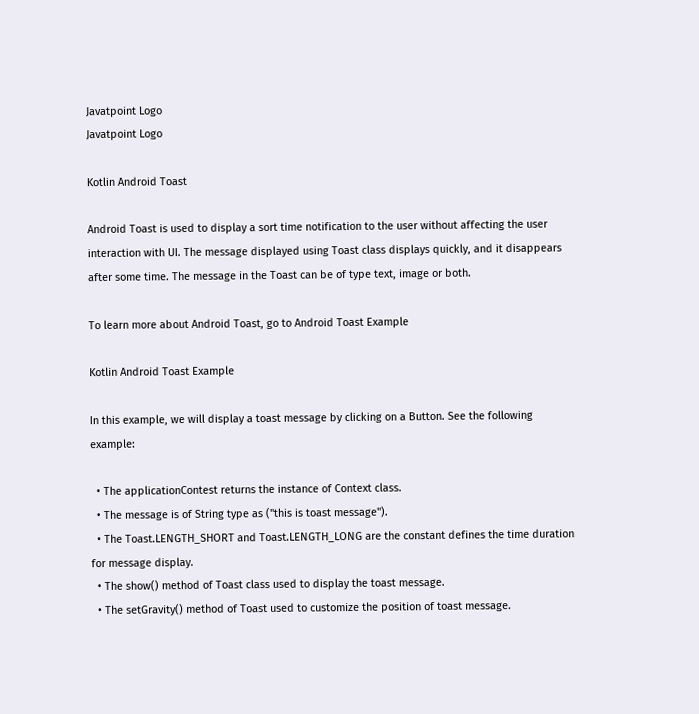Javatpoint Logo
Javatpoint Logo

Kotlin Android Toast

Android Toast is used to display a sort time notification to the user without affecting the user interaction with UI. The message displayed using Toast class displays quickly, and it disappears after some time. The message in the Toast can be of type text, image or both.

To learn more about Android Toast, go to Android Toast Example

Kotlin Android Toast Example

In this example, we will display a toast message by clicking on a Button. See the following example:

  • The applicationContest returns the instance of Context class.
  • The message is of String type as ("this is toast message").
  • The Toast.LENGTH_SHORT and Toast.LENGTH_LONG are the constant defines the time duration for message display.
  • The show() method of Toast class used to display the toast message.
  • The setGravity() method of Toast used to customize the position of toast message.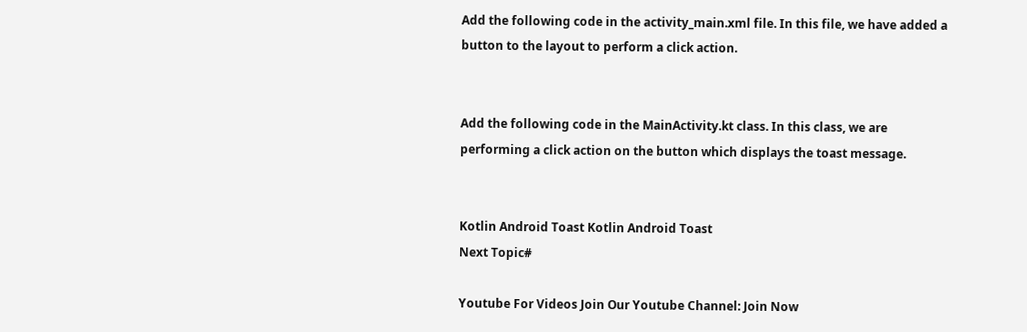Add the following code in the activity_main.xml file. In this file, we have added a button to the layout to perform a click action.


Add the following code in the MainActivity.kt class. In this class, we are performing a click action on the button which displays the toast message.


Kotlin Android Toast Kotlin Android Toast
Next Topic#

Youtube For Videos Join Our Youtube Channel: Join Now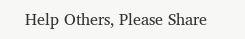Help Others, Please Share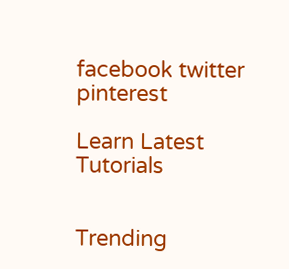facebook twitter pinterest

Learn Latest Tutorials


Trending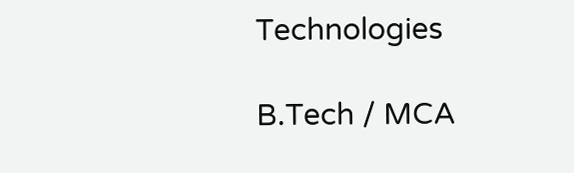Technologies

B.Tech / MCA